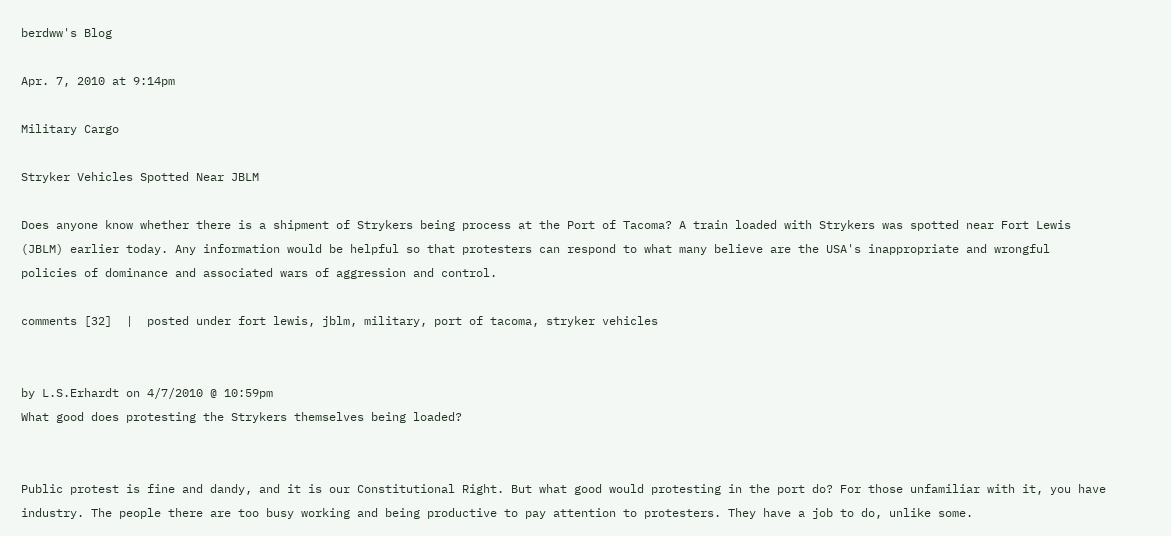berdww's Blog

Apr. 7, 2010 at 9:14pm

Military Cargo

Stryker Vehicles Spotted Near JBLM

Does anyone know whether there is a shipment of Strykers being process at the Port of Tacoma? A train loaded with Strykers was spotted near Fort Lewis (JBLM) earlier today. Any information would be helpful so that protesters can respond to what many believe are the USA's inappropriate and wrongful policies of dominance and associated wars of aggression and control.

comments [32]  |  posted under fort lewis, jblm, military, port of tacoma, stryker vehicles


by L.S.Erhardt on 4/7/2010 @ 10:59pm
What good does protesting the Strykers themselves being loaded?


Public protest is fine and dandy, and it is our Constitutional Right. But what good would protesting in the port do? For those unfamiliar with it, you have industry. The people there are too busy working and being productive to pay attention to protesters. They have a job to do, unlike some.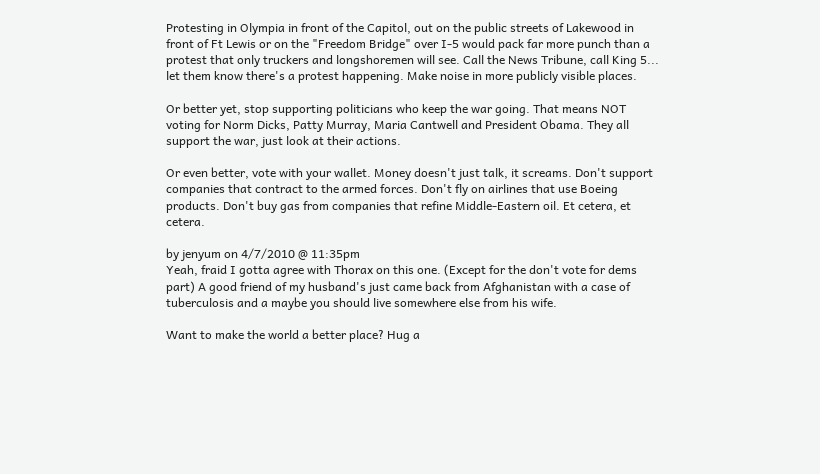Protesting in Olympia in front of the Capitol, out on the public streets of Lakewood in front of Ft Lewis or on the "Freedom Bridge" over I-5 would pack far more punch than a protest that only truckers and longshoremen will see. Call the News Tribune, call King 5... let them know there's a protest happening. Make noise in more publicly visible places.

Or better yet, stop supporting politicians who keep the war going. That means NOT voting for Norm Dicks, Patty Murray, Maria Cantwell and President Obama. They all support the war, just look at their actions.

Or even better, vote with your wallet. Money doesn't just talk, it screams. Don't support companies that contract to the armed forces. Don't fly on airlines that use Boeing products. Don't buy gas from companies that refine Middle-Eastern oil. Et cetera, et cetera.

by jenyum on 4/7/2010 @ 11:35pm
Yeah, fraid I gotta agree with Thorax on this one. (Except for the don't vote for dems part) A good friend of my husband's just came back from Afghanistan with a case of tuberculosis and a maybe you should live somewhere else from his wife.

Want to make the world a better place? Hug a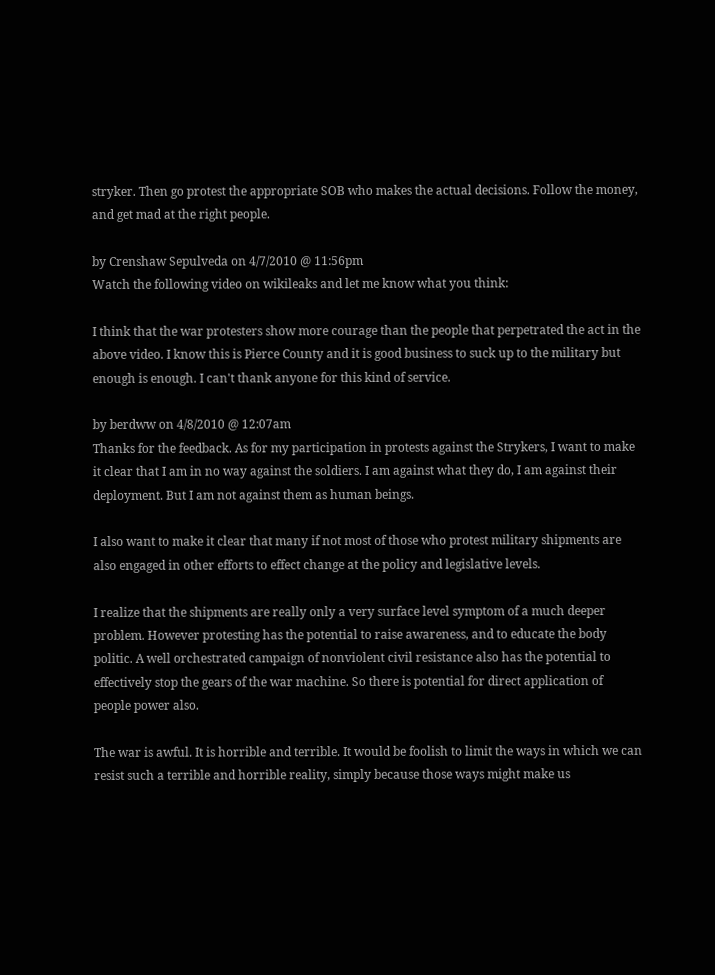stryker. Then go protest the appropriate SOB who makes the actual decisions. Follow the money, and get mad at the right people.

by Crenshaw Sepulveda on 4/7/2010 @ 11:56pm
Watch the following video on wikileaks and let me know what you think:

I think that the war protesters show more courage than the people that perpetrated the act in the above video. I know this is Pierce County and it is good business to suck up to the military but enough is enough. I can't thank anyone for this kind of service.

by berdww on 4/8/2010 @ 12:07am
Thanks for the feedback. As for my participation in protests against the Strykers, I want to make it clear that I am in no way against the soldiers. I am against what they do, I am against their deployment. But I am not against them as human beings.

I also want to make it clear that many if not most of those who protest military shipments are also engaged in other efforts to effect change at the policy and legislative levels.

I realize that the shipments are really only a very surface level symptom of a much deeper problem. However protesting has the potential to raise awareness, and to educate the body politic. A well orchestrated campaign of nonviolent civil resistance also has the potential to effectively stop the gears of the war machine. So there is potential for direct application of people power also.

The war is awful. It is horrible and terrible. It would be foolish to limit the ways in which we can resist such a terrible and horrible reality, simply because those ways might make us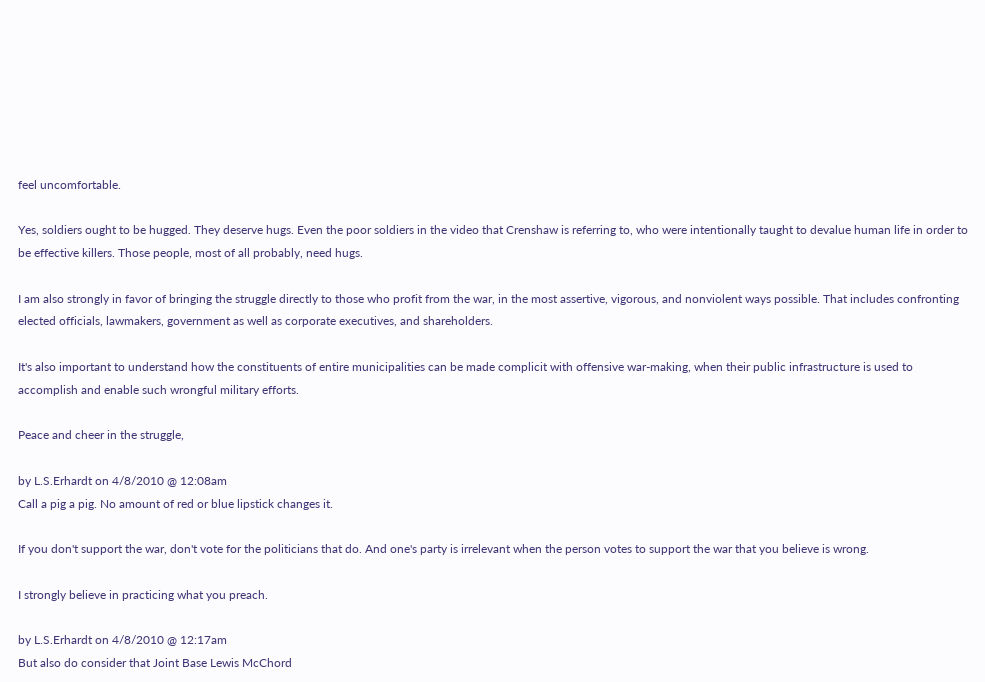feel uncomfortable.

Yes, soldiers ought to be hugged. They deserve hugs. Even the poor soldiers in the video that Crenshaw is referring to, who were intentionally taught to devalue human life in order to be effective killers. Those people, most of all probably, need hugs.

I am also strongly in favor of bringing the struggle directly to those who profit from the war, in the most assertive, vigorous, and nonviolent ways possible. That includes confronting elected officials, lawmakers, government as well as corporate executives, and shareholders.

It's also important to understand how the constituents of entire municipalities can be made complicit with offensive war-making, when their public infrastructure is used to accomplish and enable such wrongful military efforts.

Peace and cheer in the struggle,

by L.S.Erhardt on 4/8/2010 @ 12:08am
Call a pig a pig. No amount of red or blue lipstick changes it.

If you don't support the war, don't vote for the politicians that do. And one's party is irrelevant when the person votes to support the war that you believe is wrong.

I strongly believe in practicing what you preach.

by L.S.Erhardt on 4/8/2010 @ 12:17am
But also do consider that Joint Base Lewis McChord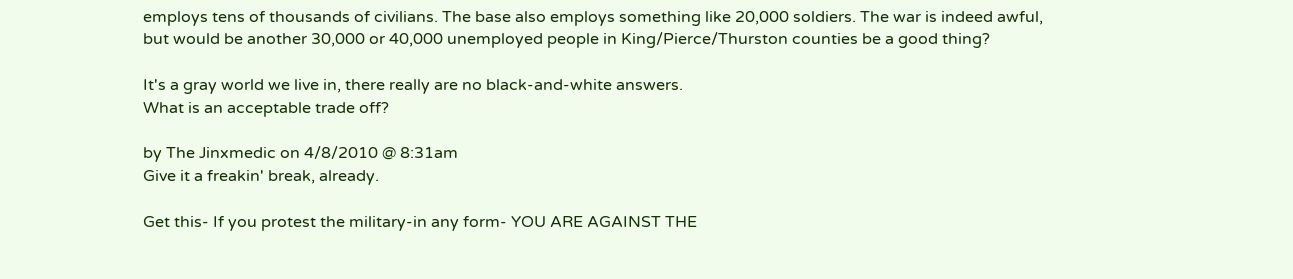employs tens of thousands of civilians. The base also employs something like 20,000 soldiers. The war is indeed awful, but would be another 30,000 or 40,000 unemployed people in King/Pierce/Thurston counties be a good thing?

It's a gray world we live in, there really are no black-and-white answers.
What is an acceptable trade off?

by The Jinxmedic on 4/8/2010 @ 8:31am
Give it a freakin' break, already.

Get this- If you protest the military-in any form- YOU ARE AGAINST THE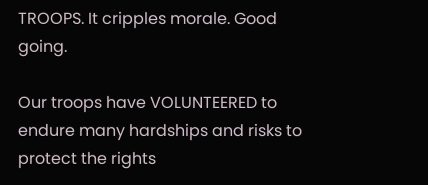TROOPS. It cripples morale. Good going.

Our troops have VOLUNTEERED to endure many hardships and risks to protect the rights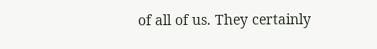of all of us. They certainly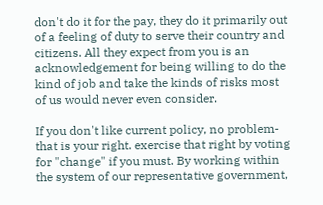don't do it for the pay, they do it primarily out of a feeling of duty to serve their country and citizens. All they expect from you is an acknowledgement for being willing to do the kind of job and take the kinds of risks most of us would never even consider.

If you don't like current policy, no problem- that is your right. exercise that right by voting for "change" if you must. By working within the system of our representative government,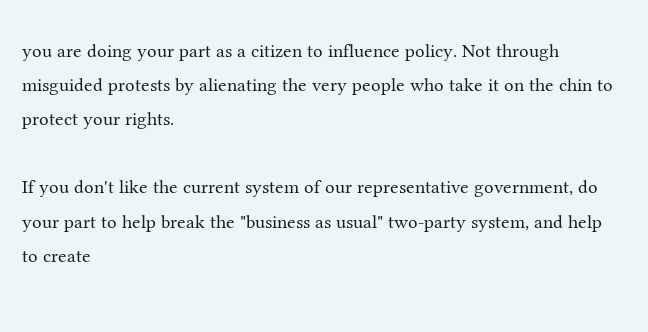you are doing your part as a citizen to influence policy. Not through misguided protests by alienating the very people who take it on the chin to protect your rights.

If you don't like the current system of our representative government, do your part to help break the "business as usual" two-party system, and help to create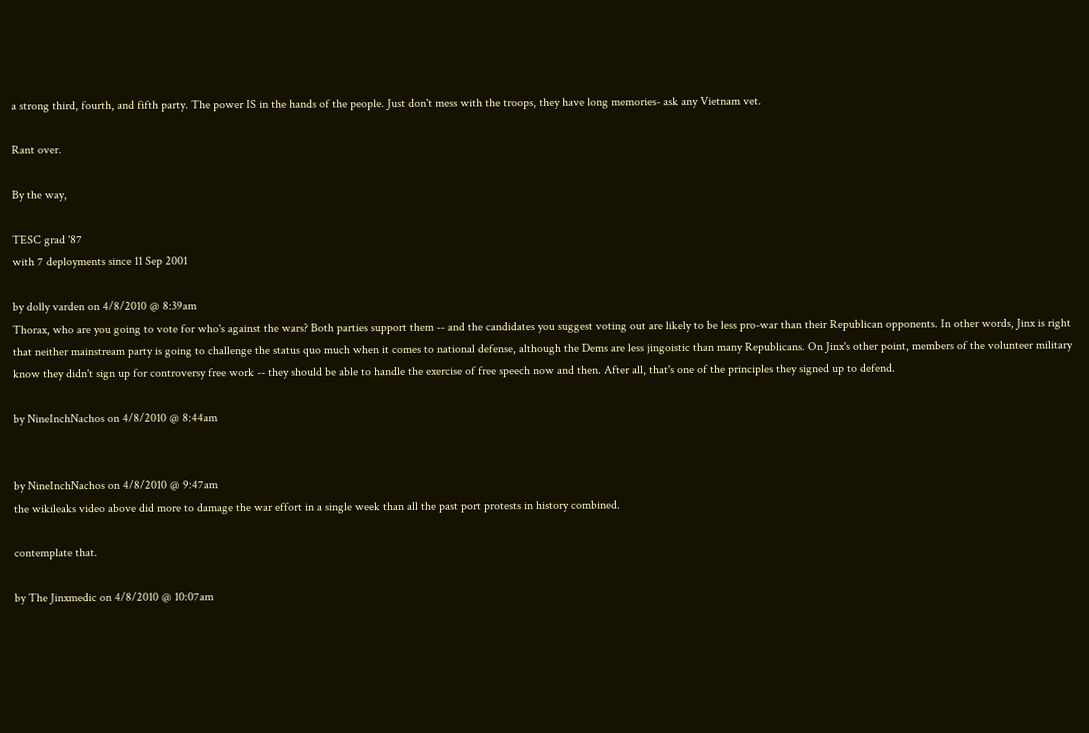a strong third, fourth, and fifth party. The power IS in the hands of the people. Just don't mess with the troops, they have long memories- ask any Vietnam vet.

Rant over.

By the way,

TESC grad '87
with 7 deployments since 11 Sep 2001

by dolly varden on 4/8/2010 @ 8:39am
Thorax, who are you going to vote for who's against the wars? Both parties support them -- and the candidates you suggest voting out are likely to be less pro-war than their Republican opponents. In other words, Jinx is right that neither mainstream party is going to challenge the status quo much when it comes to national defense, although the Dems are less jingoistic than many Republicans. On Jinx's other point, members of the volunteer military know they didn't sign up for controversy free work -- they should be able to handle the exercise of free speech now and then. After all, that's one of the principles they signed up to defend.

by NineInchNachos on 4/8/2010 @ 8:44am


by NineInchNachos on 4/8/2010 @ 9:47am
the wikileaks video above did more to damage the war effort in a single week than all the past port protests in history combined.

contemplate that.

by The Jinxmedic on 4/8/2010 @ 10:07am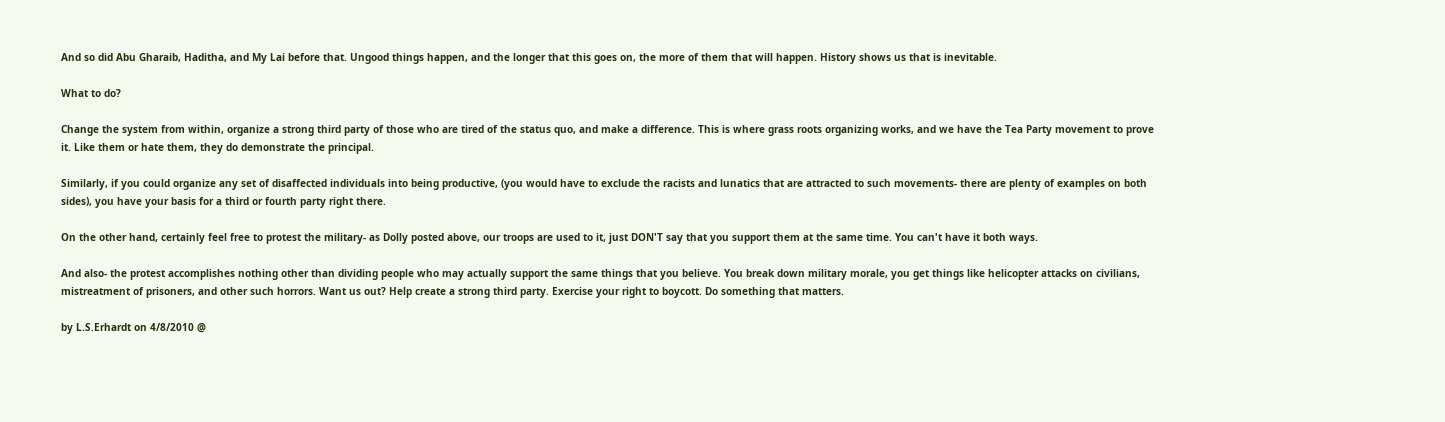And so did Abu Gharaib, Haditha, and My Lai before that. Ungood things happen, and the longer that this goes on, the more of them that will happen. History shows us that is inevitable.

What to do?

Change the system from within, organize a strong third party of those who are tired of the status quo, and make a difference. This is where grass roots organizing works, and we have the Tea Party movement to prove it. Like them or hate them, they do demonstrate the principal.

Similarly, if you could organize any set of disaffected individuals into being productive, (you would have to exclude the racists and lunatics that are attracted to such movements- there are plenty of examples on both sides), you have your basis for a third or fourth party right there.

On the other hand, certainly feel free to protest the military- as Dolly posted above, our troops are used to it, just DON'T say that you support them at the same time. You can't have it both ways.

And also- the protest accomplishes nothing other than dividing people who may actually support the same things that you believe. You break down military morale, you get things like helicopter attacks on civilians, mistreatment of prisoners, and other such horrors. Want us out? Help create a strong third party. Exercise your right to boycott. Do something that matters.

by L.S.Erhardt on 4/8/2010 @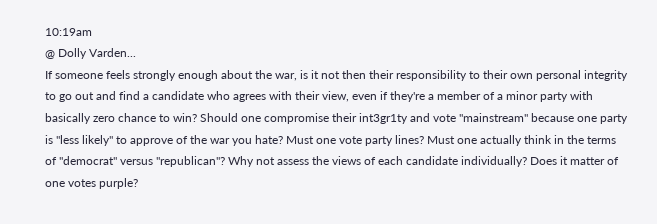10:19am
@ Dolly Varden...
If someone feels strongly enough about the war, is it not then their responsibility to their own personal integrity to go out and find a candidate who agrees with their view, even if they're a member of a minor party with basically zero chance to win? Should one compromise their int3gr1ty and vote "mainstream" because one party is "less likely" to approve of the war you hate? Must one vote party lines? Must one actually think in the terms of "democrat" versus "republican"? Why not assess the views of each candidate individually? Does it matter of one votes purple?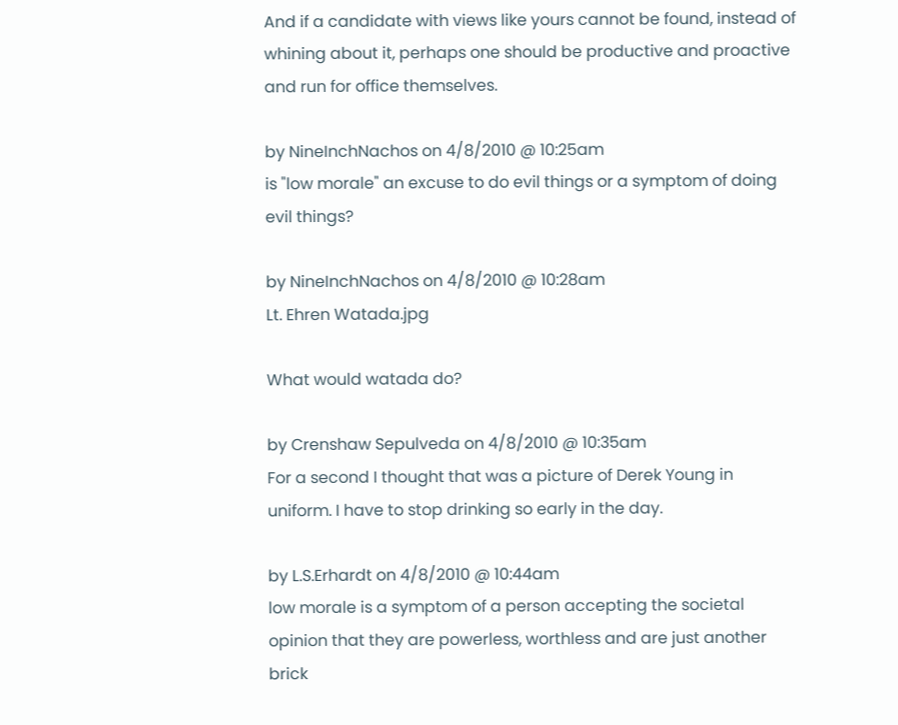And if a candidate with views like yours cannot be found, instead of whining about it, perhaps one should be productive and proactive and run for office themselves.

by NineInchNachos on 4/8/2010 @ 10:25am
is "low morale" an excuse to do evil things or a symptom of doing evil things?

by NineInchNachos on 4/8/2010 @ 10:28am
Lt. Ehren Watada.jpg

What would watada do?

by Crenshaw Sepulveda on 4/8/2010 @ 10:35am
For a second I thought that was a picture of Derek Young in uniform. I have to stop drinking so early in the day.

by L.S.Erhardt on 4/8/2010 @ 10:44am
low morale is a symptom of a person accepting the societal opinion that they are powerless, worthless and are just another brick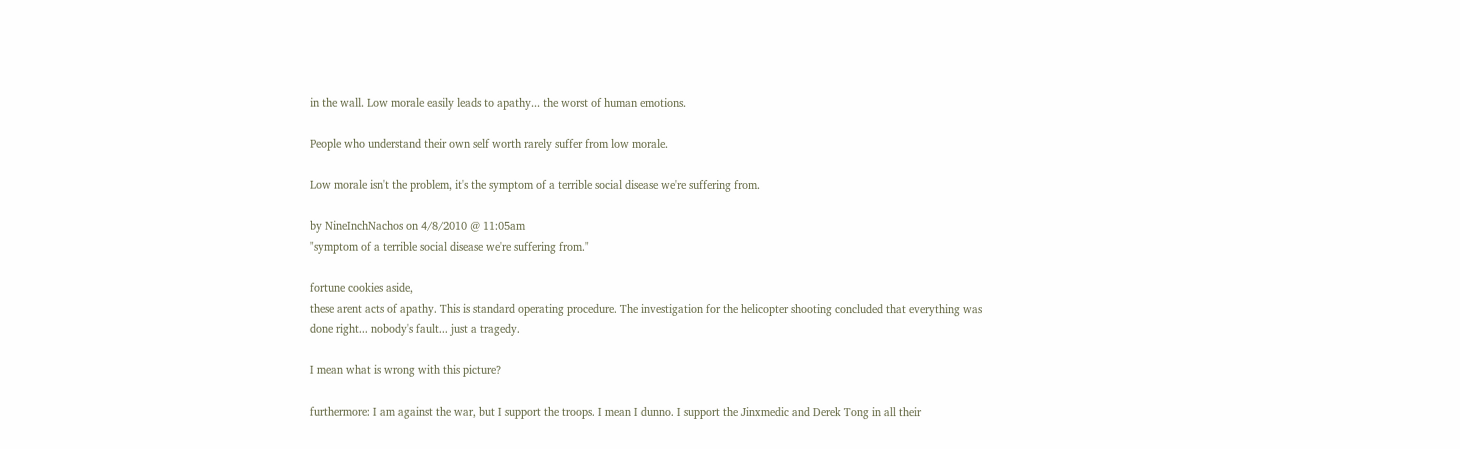in the wall. Low morale easily leads to apathy... the worst of human emotions.

People who understand their own self worth rarely suffer from low morale.

Low morale isn't the problem, it's the symptom of a terrible social disease we're suffering from.

by NineInchNachos on 4/8/2010 @ 11:05am
"symptom of a terrible social disease we're suffering from."

fortune cookies aside,
these arent acts of apathy. This is standard operating procedure. The investigation for the helicopter shooting concluded that everything was done right... nobody's fault... just a tragedy.

I mean what is wrong with this picture?

furthermore: I am against the war, but I support the troops. I mean I dunno. I support the Jinxmedic and Derek Tong in all their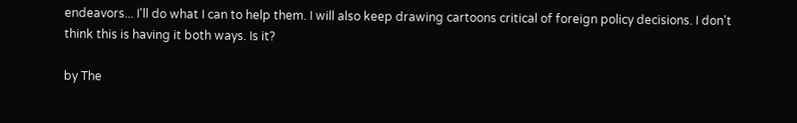endeavors... I'll do what I can to help them. I will also keep drawing cartoons critical of foreign policy decisions. I don't think this is having it both ways. Is it?

by The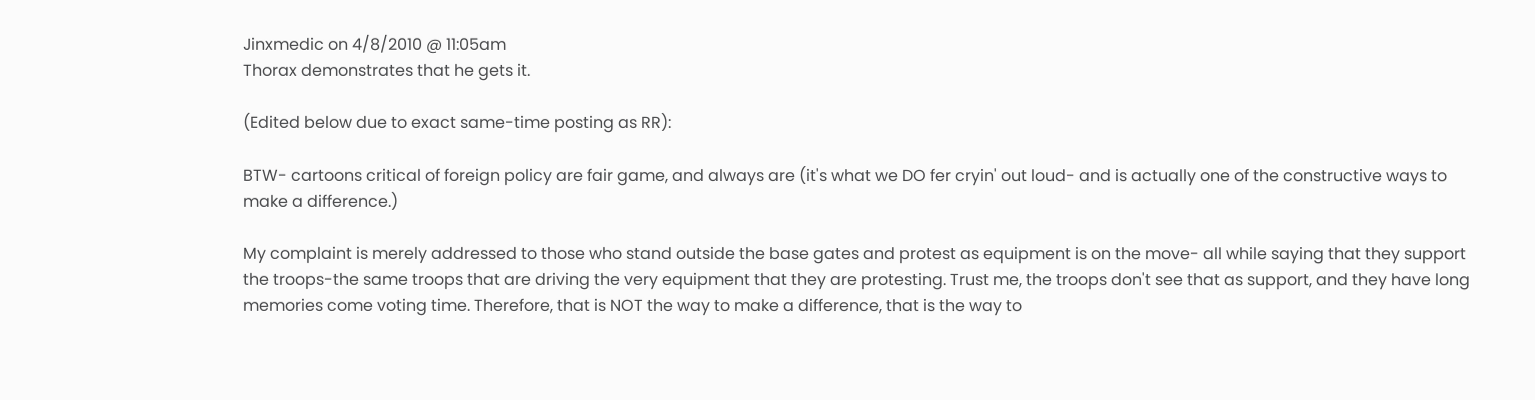Jinxmedic on 4/8/2010 @ 11:05am
Thorax demonstrates that he gets it.

(Edited below due to exact same-time posting as RR):

BTW- cartoons critical of foreign policy are fair game, and always are (it's what we DO fer cryin' out loud- and is actually one of the constructive ways to make a difference.)

My complaint is merely addressed to those who stand outside the base gates and protest as equipment is on the move- all while saying that they support the troops-the same troops that are driving the very equipment that they are protesting. Trust me, the troops don't see that as support, and they have long memories come voting time. Therefore, that is NOT the way to make a difference, that is the way to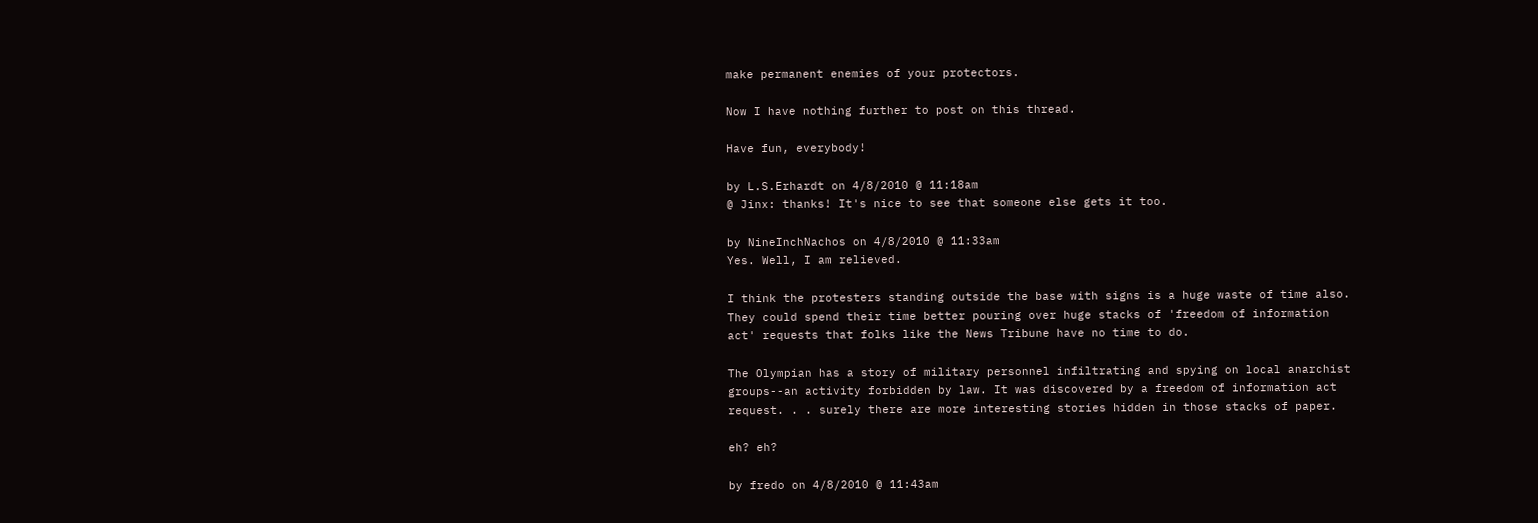make permanent enemies of your protectors.

Now I have nothing further to post on this thread.

Have fun, everybody!

by L.S.Erhardt on 4/8/2010 @ 11:18am
@ Jinx: thanks! It's nice to see that someone else gets it too.

by NineInchNachos on 4/8/2010 @ 11:33am
Yes. Well, I am relieved.

I think the protesters standing outside the base with signs is a huge waste of time also. They could spend their time better pouring over huge stacks of 'freedom of information act' requests that folks like the News Tribune have no time to do.

The Olympian has a story of military personnel infiltrating and spying on local anarchist groups--an activity forbidden by law. It was discovered by a freedom of information act request. . . surely there are more interesting stories hidden in those stacks of paper.

eh? eh?

by fredo on 4/8/2010 @ 11:43am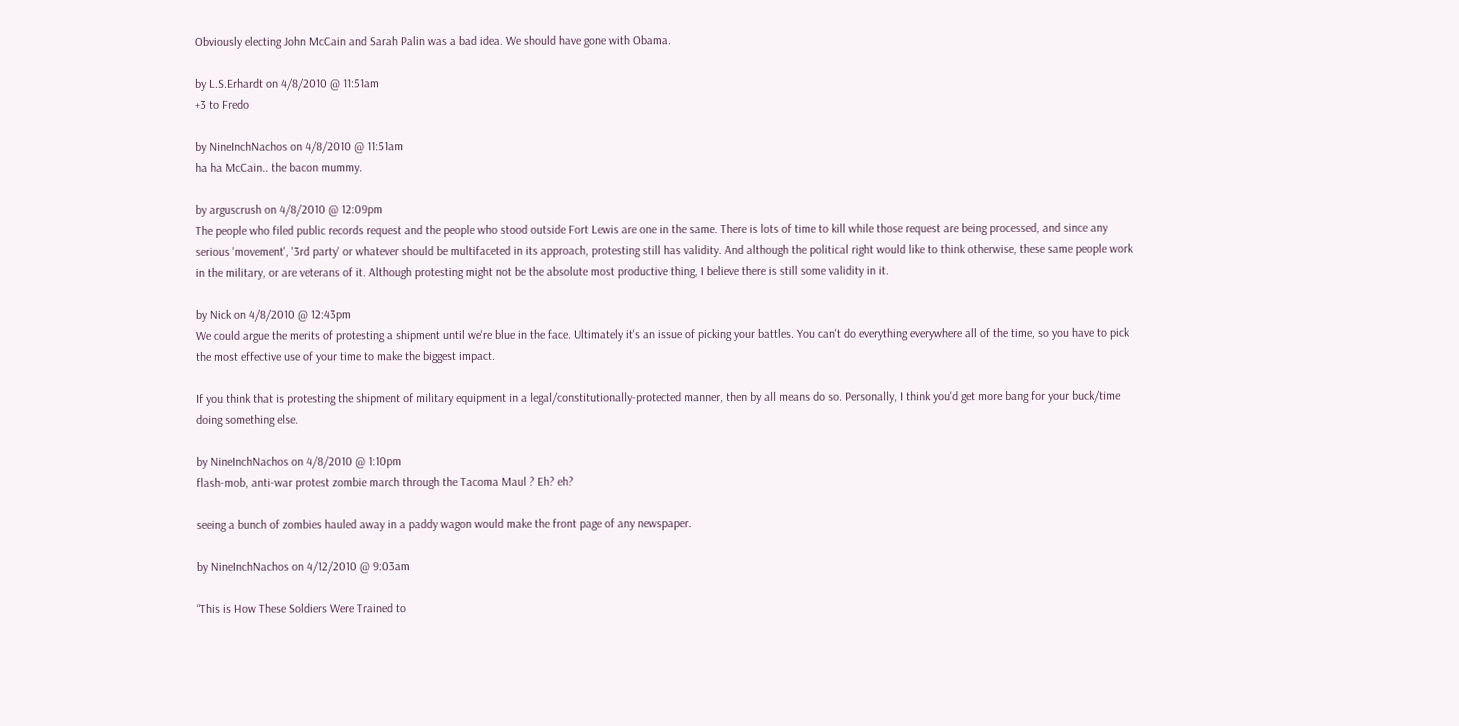Obviously electing John McCain and Sarah Palin was a bad idea. We should have gone with Obama.

by L.S.Erhardt on 4/8/2010 @ 11:51am
+3 to Fredo

by NineInchNachos on 4/8/2010 @ 11:51am
ha ha McCain.. the bacon mummy.

by arguscrush on 4/8/2010 @ 12:09pm
The people who filed public records request and the people who stood outside Fort Lewis are one in the same. There is lots of time to kill while those request are being processed, and since any serious 'movement', '3rd party' or whatever should be multifaceted in its approach, protesting still has validity. And although the political right would like to think otherwise, these same people work in the military, or are veterans of it. Although protesting might not be the absolute most productive thing, I believe there is still some validity in it.

by Nick on 4/8/2010 @ 12:43pm
We could argue the merits of protesting a shipment until we're blue in the face. Ultimately it's an issue of picking your battles. You can't do everything everywhere all of the time, so you have to pick the most effective use of your time to make the biggest impact.

If you think that is protesting the shipment of military equipment in a legal/constitutionally-protected manner, then by all means do so. Personally, I think you'd get more bang for your buck/time doing something else.

by NineInchNachos on 4/8/2010 @ 1:10pm
flash-mob, anti-war protest zombie march through the Tacoma Maul ? Eh? eh?

seeing a bunch of zombies hauled away in a paddy wagon would make the front page of any newspaper.

by NineInchNachos on 4/12/2010 @ 9:03am

“This is How These Soldiers Were Trained to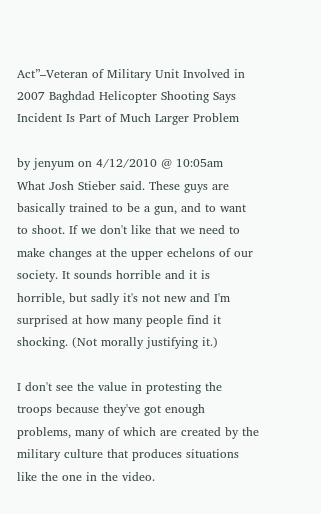Act”–Veteran of Military Unit Involved in 2007 Baghdad Helicopter Shooting Says Incident Is Part of Much Larger Problem

by jenyum on 4/12/2010 @ 10:05am
What Josh Stieber said. These guys are basically trained to be a gun, and to want to shoot. If we don't like that we need to make changes at the upper echelons of our society. It sounds horrible and it is horrible, but sadly it's not new and I'm surprised at how many people find it shocking. (Not morally justifying it.)

I don't see the value in protesting the troops because they've got enough problems, many of which are created by the military culture that produces situations like the one in the video.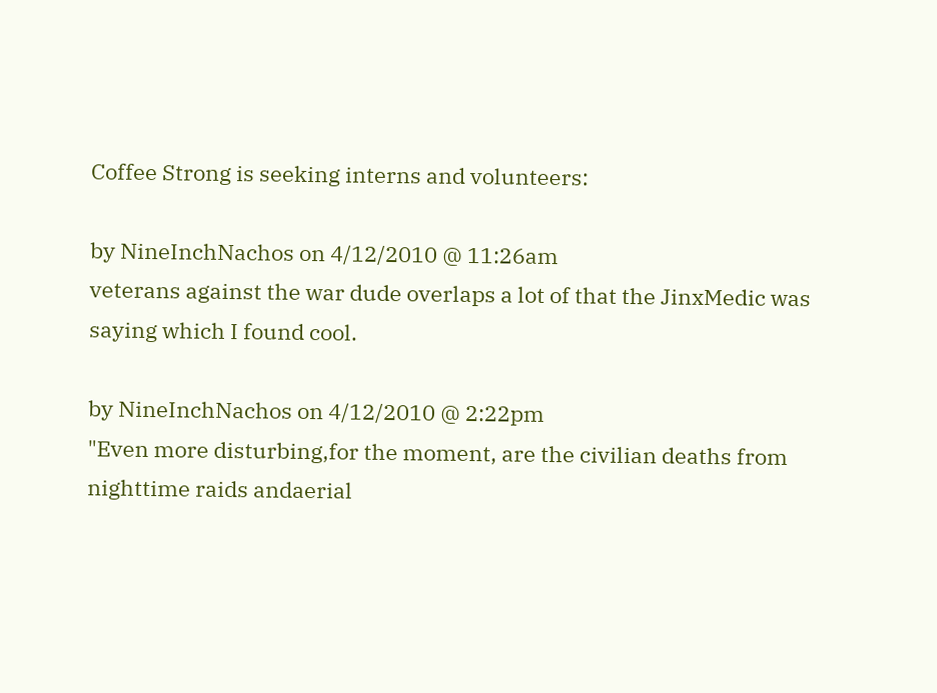Coffee Strong is seeking interns and volunteers:

by NineInchNachos on 4/12/2010 @ 11:26am
veterans against the war dude overlaps a lot of that the JinxMedic was saying which I found cool.

by NineInchNachos on 4/12/2010 @ 2:22pm
"Even more disturbing,for the moment, are the civilian deaths from nighttime raids andaerial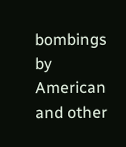bombings by American and other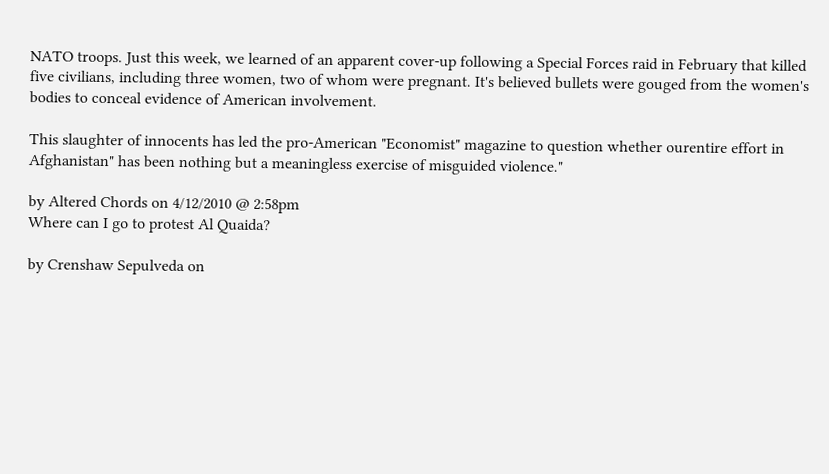NATO troops. Just this week, we learned of an apparent cover-up following a Special Forces raid in February that killed five civilians, including three women, two of whom were pregnant. It's believed bullets were gouged from the women's bodies to conceal evidence of American involvement.

This slaughter of innocents has led the pro-American "Economist" magazine to question whether ourentire effort in Afghanistan" has been nothing but a meaningless exercise of misguided violence."

by Altered Chords on 4/12/2010 @ 2:58pm
Where can I go to protest Al Quaida?

by Crenshaw Sepulveda on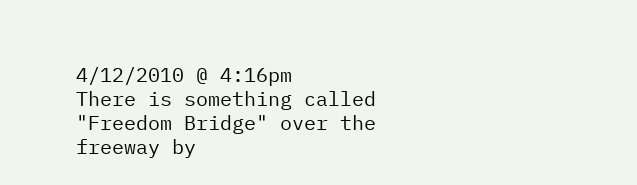4/12/2010 @ 4:16pm
There is something called "Freedom Bridge" over the freeway by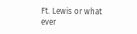Ft. Lewis or what ever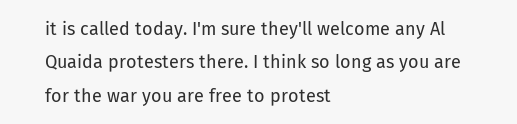it is called today. I'm sure they'll welcome any Al Quaida protesters there. I think so long as you are for the war you are free to protest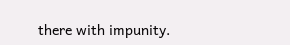there with impunity.